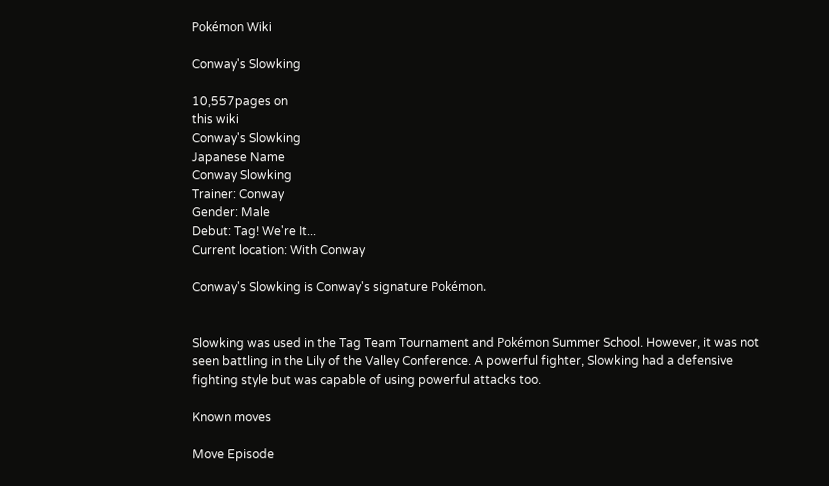Pokémon Wiki

Conway's Slowking

10,557pages on
this wiki
Conway's Slowking
Japanese Name
Conway Slowking
Trainer: Conway
Gender: Male
Debut: Tag! We're It...
Current location: With Conway

Conway's Slowking is Conway's signature Pokémon.


Slowking was used in the Tag Team Tournament and Pokémon Summer School. However, it was not seen battling in the Lily of the Valley Conference. A powerful fighter, Slowking had a defensive fighting style but was capable of using powerful attacks too.

Known moves

Move Episode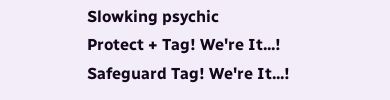Slowking psychic
Protect + Tag! We're It...!
Safeguard Tag! We're It...!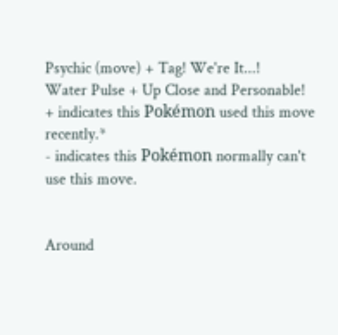Psychic (move) + Tag! We're It...!
Water Pulse + Up Close and Personable!
+ indicates this Pokémon used this move recently.*
- indicates this Pokémon normally can't use this move.


Around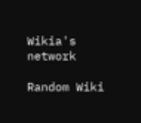Wikia's network

Random Wiki